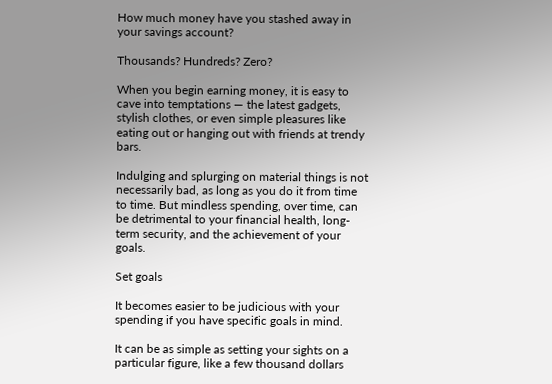How much money have you stashed away in your savings account?

Thousands? Hundreds? Zero?

When you begin earning money, it is easy to cave into temptations — the latest gadgets, stylish clothes, or even simple pleasures like eating out or hanging out with friends at trendy bars.

Indulging and splurging on material things is not necessarily bad, as long as you do it from time to time. But mindless spending, over time, can be detrimental to your financial health, long-term security, and the achievement of your goals.

Set goals

It becomes easier to be judicious with your spending if you have specific goals in mind.

It can be as simple as setting your sights on a particular figure, like a few thousand dollars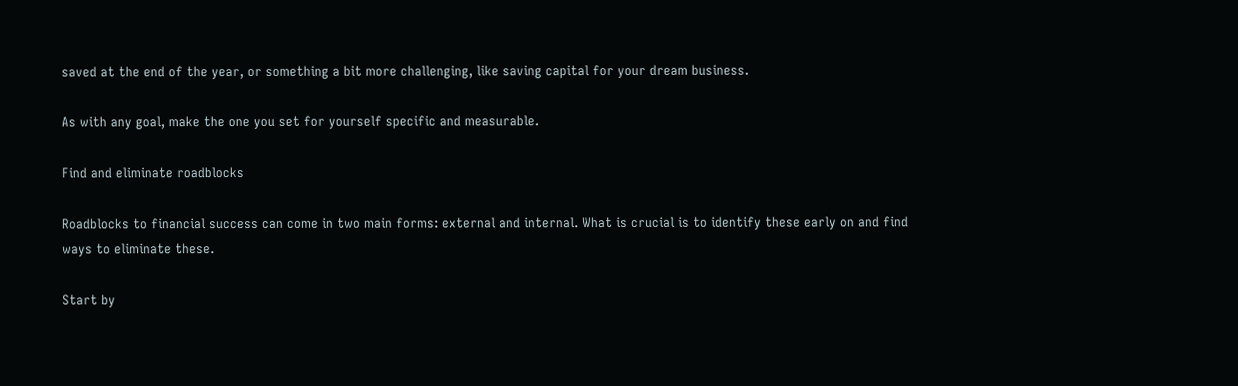saved at the end of the year, or something a bit more challenging, like saving capital for your dream business.

As with any goal, make the one you set for yourself specific and measurable.

Find and eliminate roadblocks

Roadblocks to financial success can come in two main forms: external and internal. What is crucial is to identify these early on and find ways to eliminate these.

Start by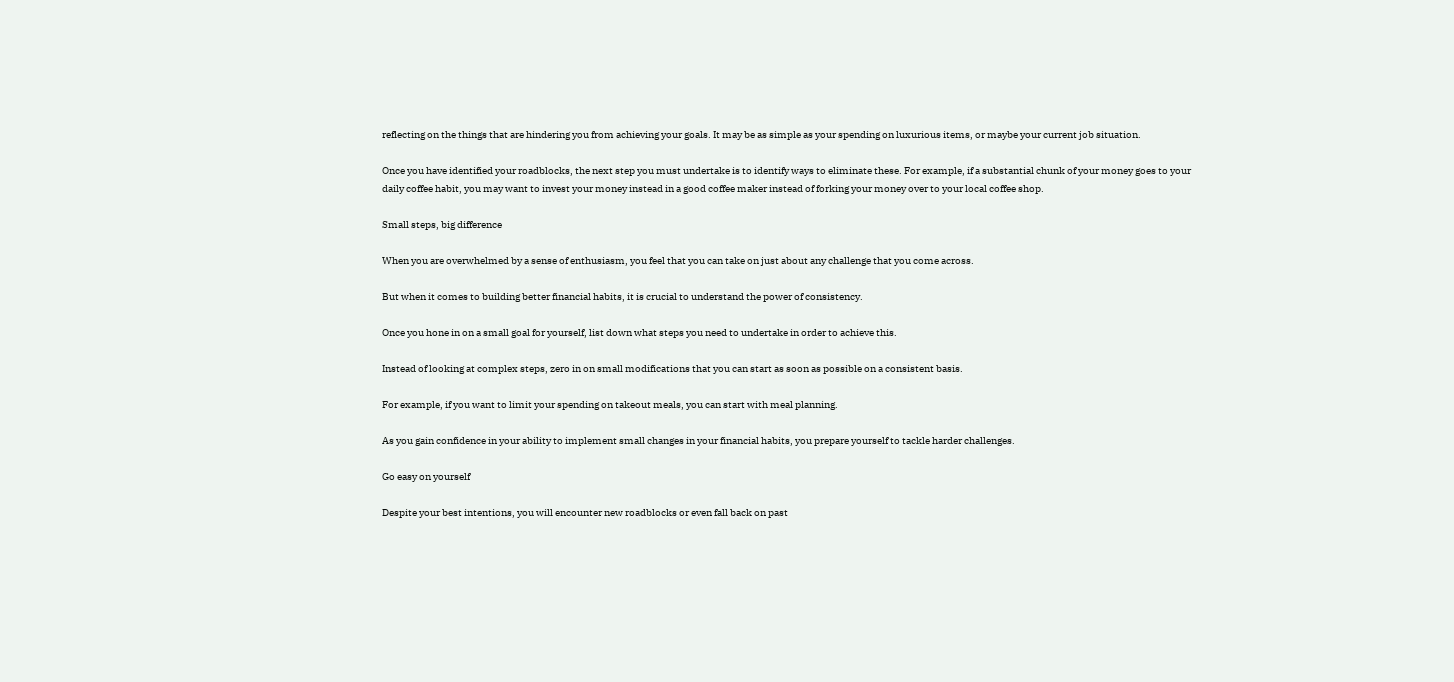reflecting on the things that are hindering you from achieving your goals. It may be as simple as your spending on luxurious items, or maybe your current job situation.

Once you have identified your roadblocks, the next step you must undertake is to identify ways to eliminate these. For example, if a substantial chunk of your money goes to your daily coffee habit, you may want to invest your money instead in a good coffee maker instead of forking your money over to your local coffee shop.

Small steps, big difference

When you are overwhelmed by a sense of enthusiasm, you feel that you can take on just about any challenge that you come across.

But when it comes to building better financial habits, it is crucial to understand the power of consistency.

Once you hone in on a small goal for yourself, list down what steps you need to undertake in order to achieve this.

Instead of looking at complex steps, zero in on small modifications that you can start as soon as possible on a consistent basis.

For example, if you want to limit your spending on takeout meals, you can start with meal planning.

As you gain confidence in your ability to implement small changes in your financial habits, you prepare yourself to tackle harder challenges.

Go easy on yourself

Despite your best intentions, you will encounter new roadblocks or even fall back on past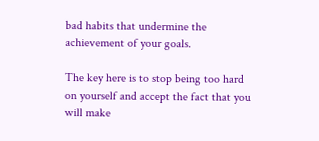bad habits that undermine the achievement of your goals.

The key here is to stop being too hard on yourself and accept the fact that you will make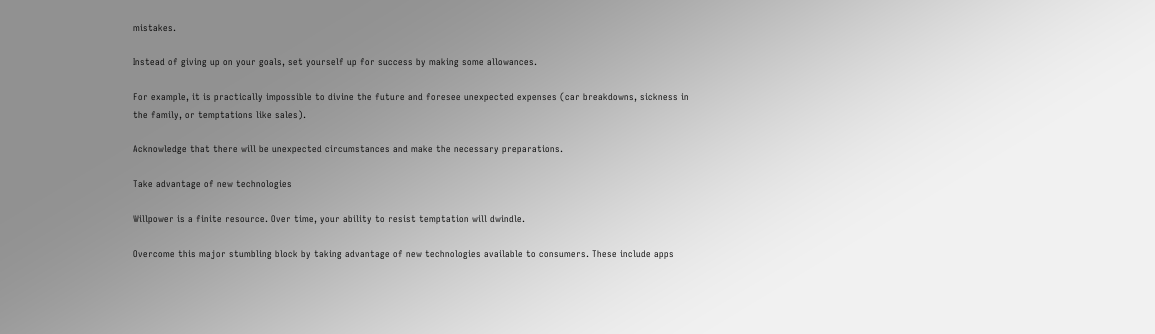mistakes.

Instead of giving up on your goals, set yourself up for success by making some allowances.

For example, it is practically impossible to divine the future and foresee unexpected expenses (car breakdowns, sickness in the family, or temptations like sales).

Acknowledge that there will be unexpected circumstances and make the necessary preparations.

Take advantage of new technologies

Willpower is a finite resource. Over time, your ability to resist temptation will dwindle.

Overcome this major stumbling block by taking advantage of new technologies available to consumers. These include apps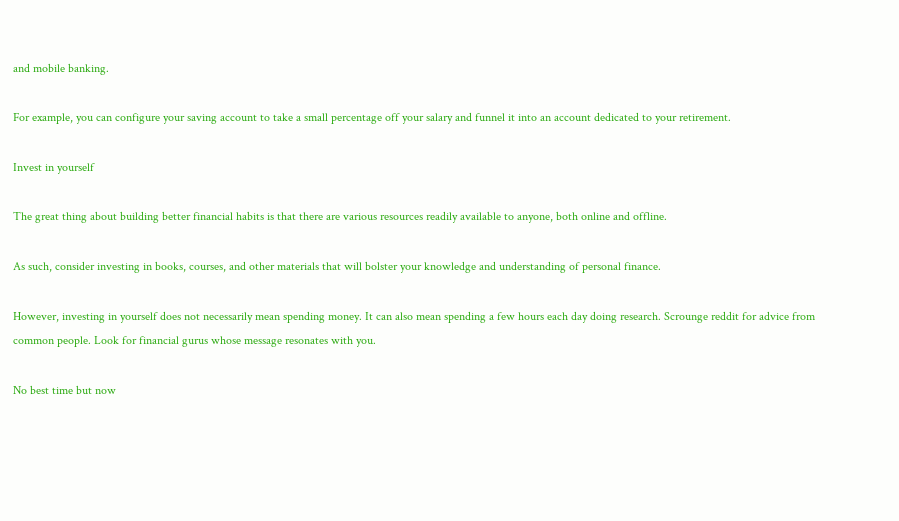and mobile banking.

For example, you can configure your saving account to take a small percentage off your salary and funnel it into an account dedicated to your retirement.

Invest in yourself

The great thing about building better financial habits is that there are various resources readily available to anyone, both online and offline.

As such, consider investing in books, courses, and other materials that will bolster your knowledge and understanding of personal finance.

However, investing in yourself does not necessarily mean spending money. It can also mean spending a few hours each day doing research. Scrounge reddit for advice from common people. Look for financial gurus whose message resonates with you.

No best time but now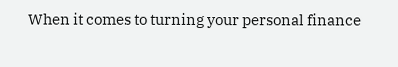When it comes to turning your personal finance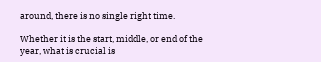around, there is no single right time.

Whether it is the start, middle, or end of the year, what is crucial is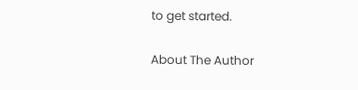to get started.

About The Author